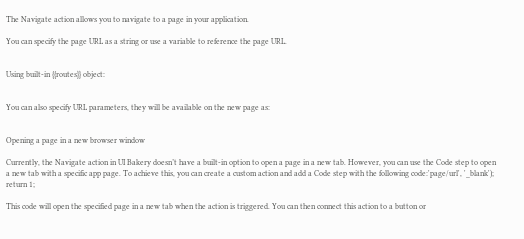The Navigate action allows you to navigate to a page in your application.

You can specify the page URL as a string or use a variable to reference the page URL.


Using built-in {{routes}} object:


You can also specify URL parameters, they will be available on the new page as:


Opening a page in a new browser window

Currently, the Navigate action in UI Bakery doesn’t have a built-in option to open a page in a new tab. However, you can use the Code step to open a new tab with a specific app page. To achieve this, you can create a custom action and add a Code step with the following code:'page/url', '_blank');
return 1;

This code will open the specified page in a new tab when the action is triggered. You can then connect this action to a button or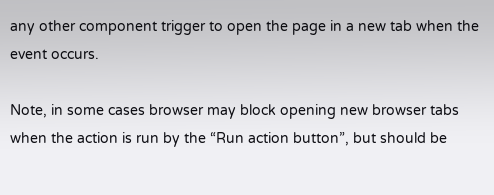any other component trigger to open the page in a new tab when the event occurs.

Note, in some cases browser may block opening new browser tabs when the action is run by the “Run action button”, but should be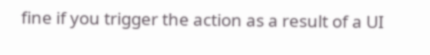fine if you trigger the action as a result of a UI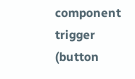component trigger (button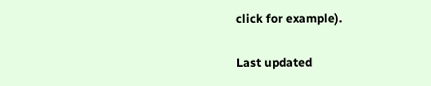click for example).

Last updated